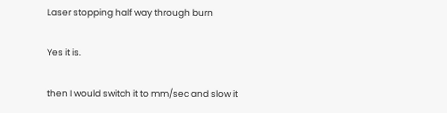Laser stopping half way through burn

Yes it is.

then I would switch it to mm/sec and slow it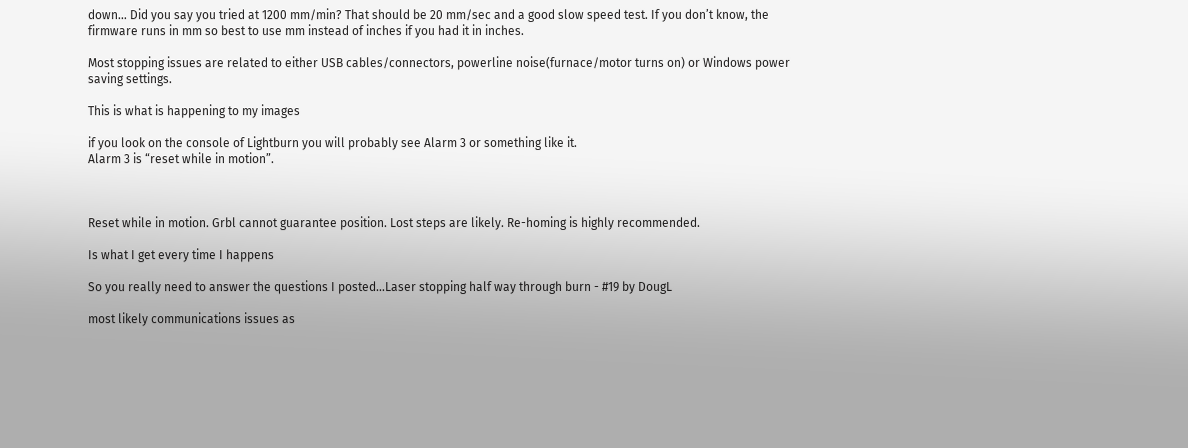down… Did you say you tried at 1200 mm/min? That should be 20 mm/sec and a good slow speed test. If you don’t know, the firmware runs in mm so best to use mm instead of inches if you had it in inches.

Most stopping issues are related to either USB cables/connectors, powerline noise(furnace/motor turns on) or Windows power saving settings.

This is what is happening to my images

if you look on the console of Lightburn you will probably see Alarm 3 or something like it.
Alarm 3 is “reset while in motion”.



Reset while in motion. Grbl cannot guarantee position. Lost steps are likely. Re-homing is highly recommended.

Is what I get every time I happens

So you really need to answer the questions I posted…Laser stopping half way through burn - #19 by DougL

most likely communications issues as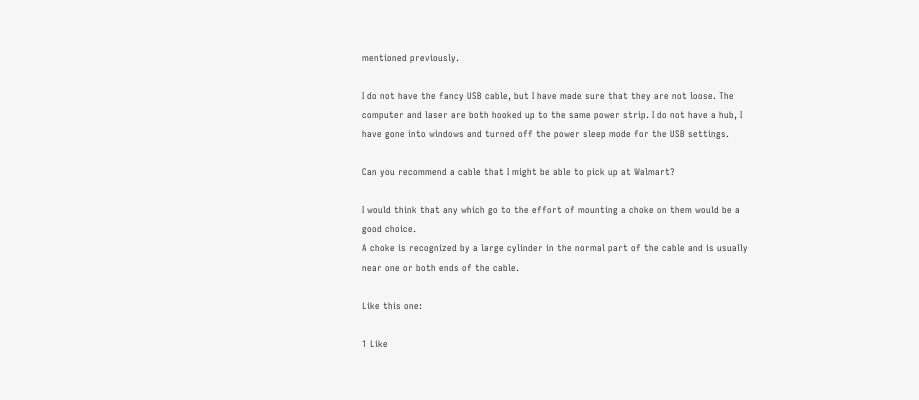mentioned previously.

I do not have the fancy USB cable, but I have made sure that they are not loose. The computer and laser are both hooked up to the same power strip. I do not have a hub, I have gone into windows and turned off the power sleep mode for the USB settings.

Can you recommend a cable that I might be able to pick up at Walmart?

I would think that any which go to the effort of mounting a choke on them would be a good choice.
A choke is recognized by a large cylinder in the normal part of the cable and is usually near one or both ends of the cable.

Like this one:

1 Like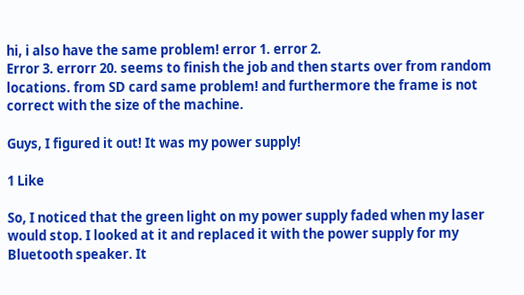hi, i also have the same problem! error 1. error 2.
Error 3. errorr 20. seems to finish the job and then starts over from random locations. from SD card same problem! and furthermore the frame is not correct with the size of the machine.

Guys, I figured it out! It was my power supply!

1 Like

So, I noticed that the green light on my power supply faded when my laser would stop. I looked at it and replaced it with the power supply for my Bluetooth speaker. It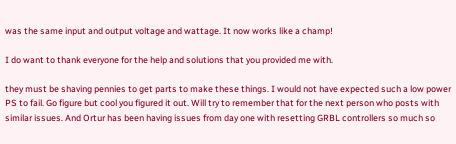was the same input and output voltage and wattage. It now works like a champ!

I do want to thank everyone for the help and solutions that you provided me with.

they must be shaving pennies to get parts to make these things. I would not have expected such a low power PS to fail. Go figure but cool you figured it out. Will try to remember that for the next person who posts with similar issues. And Ortur has been having issues from day one with resetting GRBL controllers so much so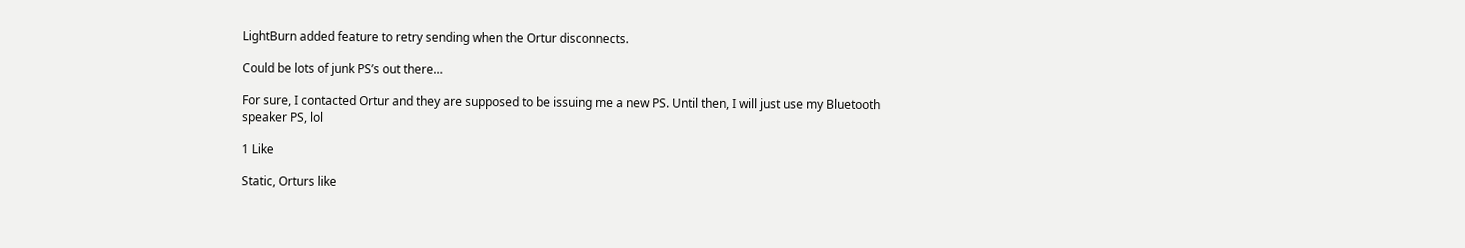LightBurn added feature to retry sending when the Ortur disconnects.

Could be lots of junk PS’s out there…

For sure, I contacted Ortur and they are supposed to be issuing me a new PS. Until then, I will just use my Bluetooth speaker PS, lol

1 Like

Static, Orturs like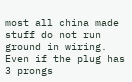most all china made stuff do not run ground in wiring. Even if the plug has 3 prongs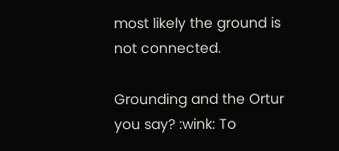most likely the ground is not connected.

Grounding and the Ortur you say? :wink: To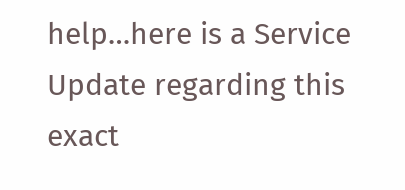help…here is a Service Update regarding this exact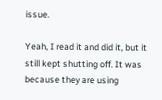issue.

Yeah, I read it and did it, but it still kept shutting off. It was because they are using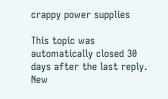crappy power supplies

This topic was automatically closed 30 days after the last reply. New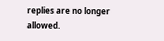replies are no longer allowed.